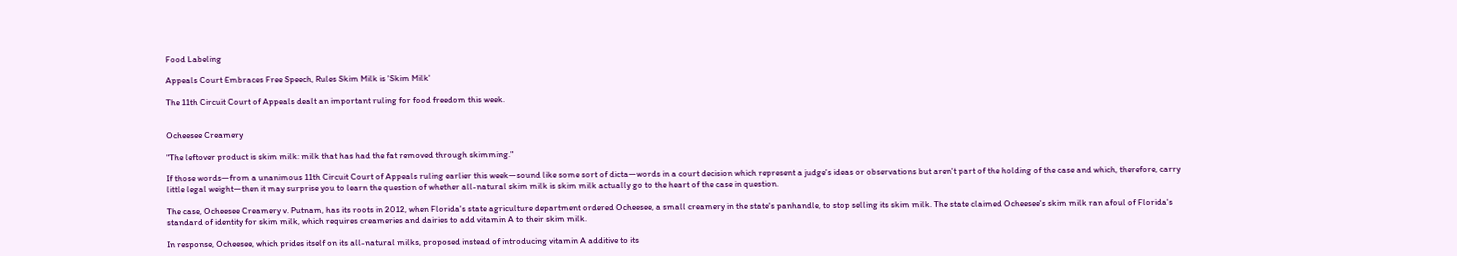Food Labeling

Appeals Court Embraces Free Speech, Rules Skim Milk is 'Skim Milk'

The 11th Circuit Court of Appeals dealt an important ruling for food freedom this week.


Ocheesee Creamery

"The leftover product is skim milk: milk that has had the fat removed through skimming."

If those words—from a unanimous 11th Circuit Court of Appeals ruling earlier this week—sound like some sort of dicta—words in a court decision which represent a judge's ideas or observations but aren't part of the holding of the case and which, therefore, carry little legal weight—then it may surprise you to learn the question of whether all-natural skim milk is skim milk actually go to the heart of the case in question.

The case, Ocheesee Creamery v. Putnam, has its roots in 2012, when Florida's state agriculture department ordered Ocheesee, a small creamery in the state's panhandle, to stop selling its skim milk. The state claimed Ocheesee's skim milk ran afoul of Florida's standard of identity for skim milk, which requires creameries and dairies to add vitamin A to their skim milk.

In response, Ocheesee, which prides itself on its all-natural milks, proposed instead of introducing vitamin A additive to its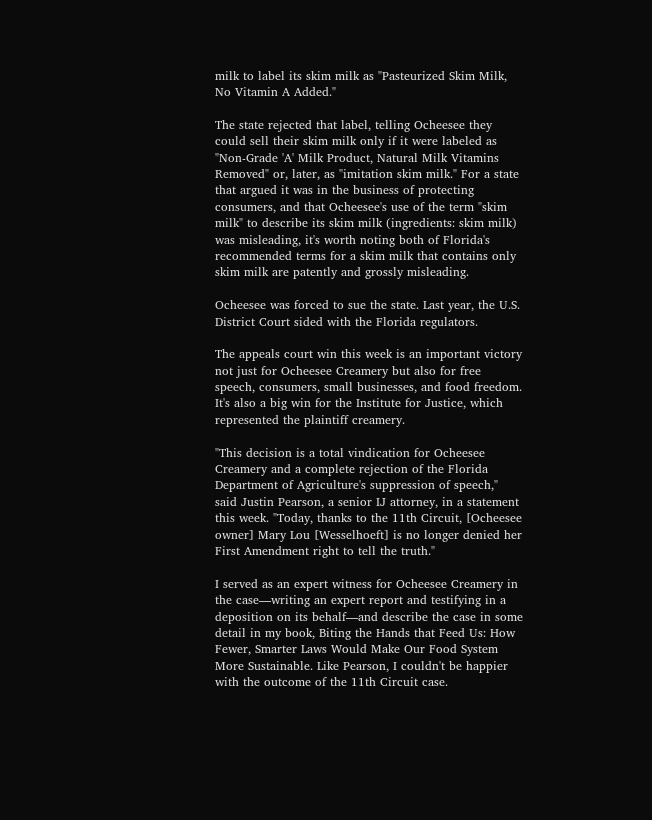milk to label its skim milk as "Pasteurized Skim Milk, No Vitamin A Added."

The state rejected that label, telling Ocheesee they could sell their skim milk only if it were labeled as "Non-Grade 'A' Milk Product, Natural Milk Vitamins Removed" or, later, as "imitation skim milk." For a state that argued it was in the business of protecting consumers, and that Ocheesee's use of the term "skim milk" to describe its skim milk (ingredients: skim milk) was misleading, it's worth noting both of Florida's recommended terms for a skim milk that contains only skim milk are patently and grossly misleading.

Ocheesee was forced to sue the state. Last year, the U.S. District Court sided with the Florida regulators.

The appeals court win this week is an important victory not just for Ocheesee Creamery but also for free speech, consumers, small businesses, and food freedom. It's also a big win for the Institute for Justice, which represented the plaintiff creamery.

"This decision is a total vindication for Ocheesee Creamery and a complete rejection of the Florida Department of Agriculture's suppression of speech," said Justin Pearson, a senior IJ attorney, in a statement this week. "Today, thanks to the 11th Circuit, [Ocheesee owner] Mary Lou [Wesselhoeft] is no longer denied her First Amendment right to tell the truth."

I served as an expert witness for Ocheesee Creamery in the case—writing an expert report and testifying in a deposition on its behalf—and describe the case in some detail in my book, Biting the Hands that Feed Us: How Fewer, Smarter Laws Would Make Our Food System More Sustainable. Like Pearson, I couldn't be happier with the outcome of the 11th Circuit case.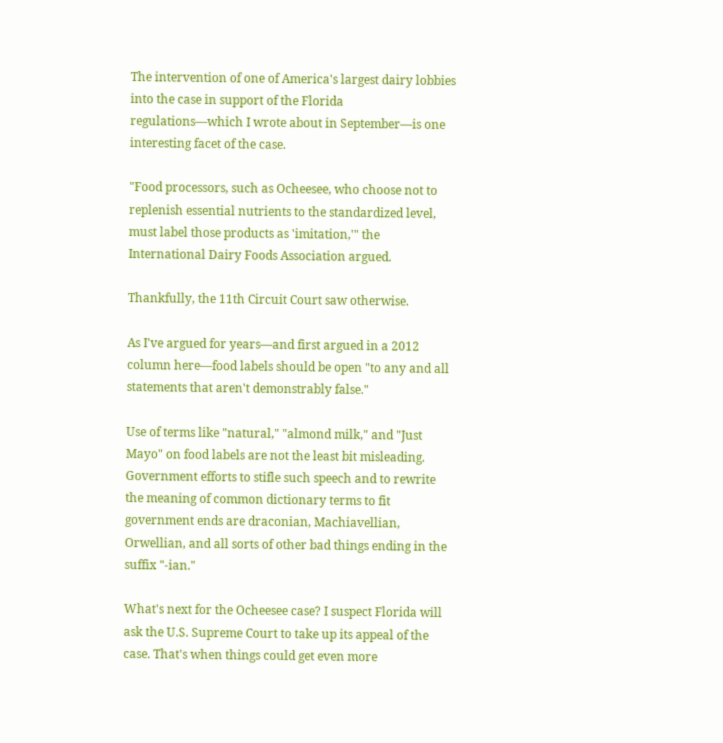The intervention of one of America's largest dairy lobbies into the case in support of the Florida regulations—which I wrote about in September—is one interesting facet of the case.

"Food processors, such as Ocheesee, who choose not to replenish essential nutrients to the standardized level, must label those products as 'imitation,'" the International Dairy Foods Association argued.

Thankfully, the 11th Circuit Court saw otherwise.

As I've argued for years—and first argued in a 2012 column here—food labels should be open "to any and all statements that aren't demonstrably false."

Use of terms like "natural," "almond milk," and "Just Mayo" on food labels are not the least bit misleading. Government efforts to stifle such speech and to rewrite the meaning of common dictionary terms to fit government ends are draconian, Machiavellian, Orwellian, and all sorts of other bad things ending in the suffix "-ian."

What's next for the Ocheesee case? I suspect Florida will ask the U.S. Supreme Court to take up its appeal of the case. That's when things could get even more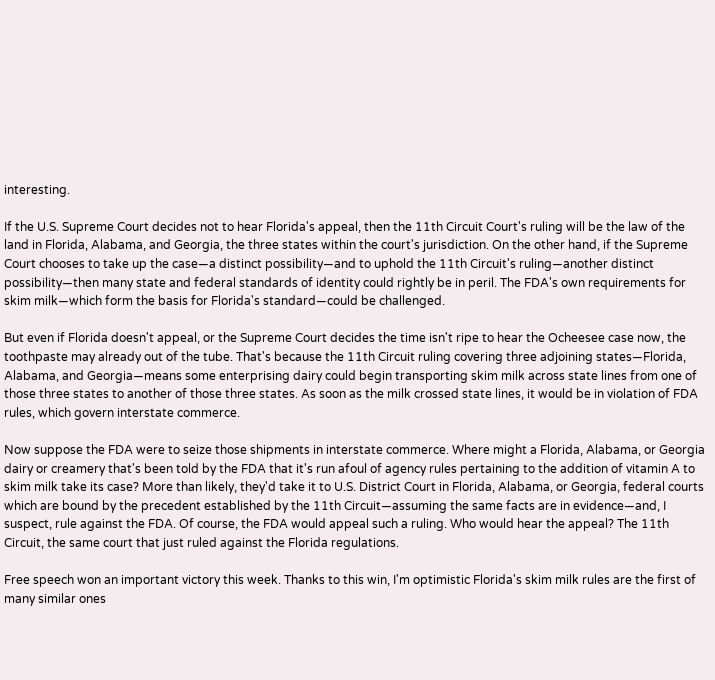interesting.

If the U.S. Supreme Court decides not to hear Florida's appeal, then the 11th Circuit Court's ruling will be the law of the land in Florida, Alabama, and Georgia, the three states within the court's jurisdiction. On the other hand, if the Supreme Court chooses to take up the case—a distinct possibility—and to uphold the 11th Circuit's ruling—another distinct possibility—then many state and federal standards of identity could rightly be in peril. The FDA's own requirements for skim milk—which form the basis for Florida's standard—could be challenged.

But even if Florida doesn't appeal, or the Supreme Court decides the time isn't ripe to hear the Ocheesee case now, the toothpaste may already out of the tube. That's because the 11th Circuit ruling covering three adjoining states—Florida, Alabama, and Georgia—means some enterprising dairy could begin transporting skim milk across state lines from one of those three states to another of those three states. As soon as the milk crossed state lines, it would be in violation of FDA rules, which govern interstate commerce.

Now suppose the FDA were to seize those shipments in interstate commerce. Where might a Florida, Alabama, or Georgia dairy or creamery that's been told by the FDA that it's run afoul of agency rules pertaining to the addition of vitamin A to skim milk take its case? More than likely, they'd take it to U.S. District Court in Florida, Alabama, or Georgia, federal courts which are bound by the precedent established by the 11th Circuit—assuming the same facts are in evidence—and, I suspect, rule against the FDA. Of course, the FDA would appeal such a ruling. Who would hear the appeal? The 11th Circuit, the same court that just ruled against the Florida regulations.

Free speech won an important victory this week. Thanks to this win, I'm optimistic Florida's skim milk rules are the first of many similar ones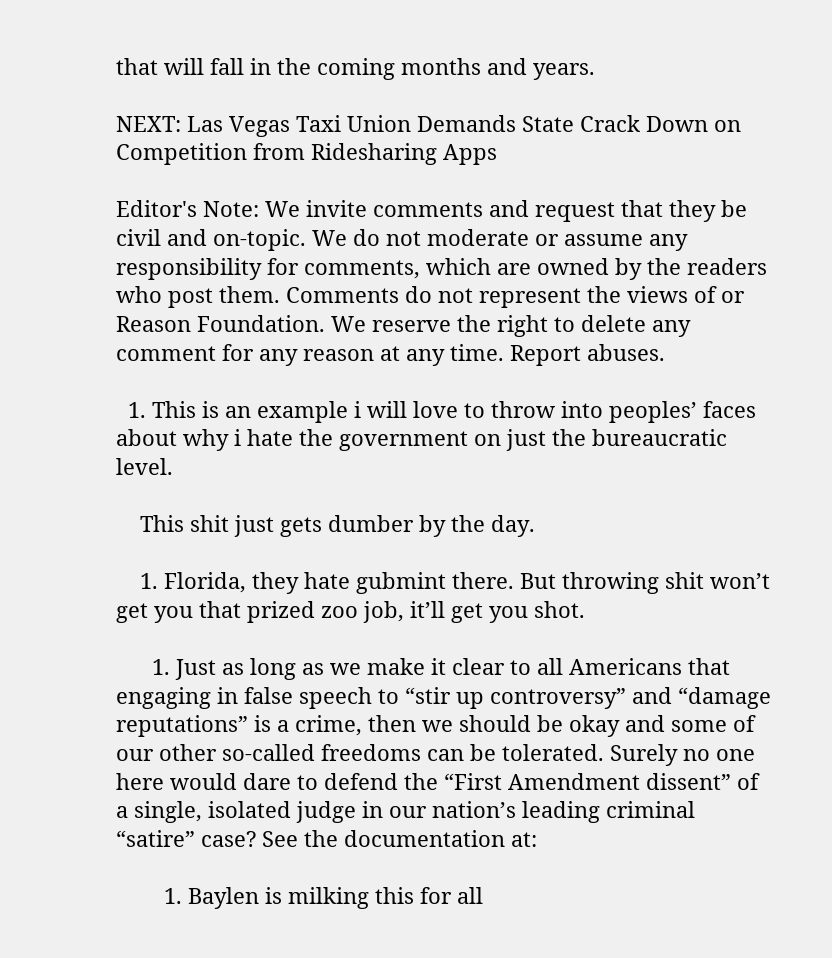that will fall in the coming months and years.

NEXT: Las Vegas Taxi Union Demands State Crack Down on Competition from Ridesharing Apps

Editor's Note: We invite comments and request that they be civil and on-topic. We do not moderate or assume any responsibility for comments, which are owned by the readers who post them. Comments do not represent the views of or Reason Foundation. We reserve the right to delete any comment for any reason at any time. Report abuses.

  1. This is an example i will love to throw into peoples’ faces about why i hate the government on just the bureaucratic level.

    This shit just gets dumber by the day.

    1. Florida, they hate gubmint there. But throwing shit won’t get you that prized zoo job, it’ll get you shot.

      1. Just as long as we make it clear to all Americans that engaging in false speech to “stir up controversy” and “damage reputations” is a crime, then we should be okay and some of our other so-called freedoms can be tolerated. Surely no one here would dare to defend the “First Amendment dissent” of a single, isolated judge in our nation’s leading criminal “satire” case? See the documentation at:

        1. Baylen is milking this for all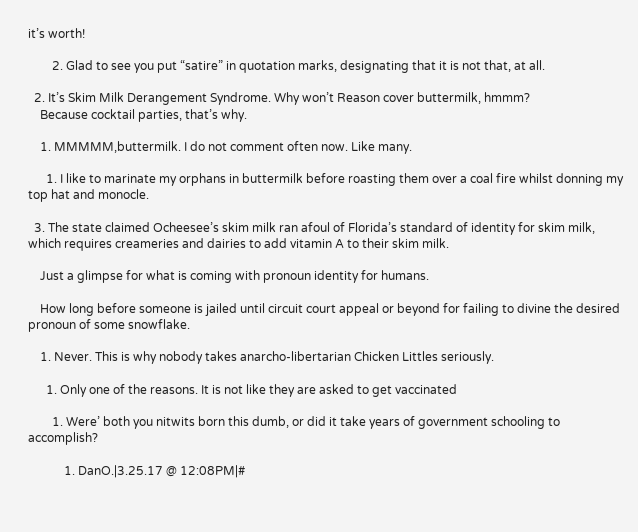it’s worth!

        2. Glad to see you put “satire” in quotation marks, designating that it is not that, at all.

  2. It’s Skim Milk Derangement Syndrome. Why won’t Reason cover buttermilk, hmmm?
    Because cocktail parties, that’s why.

    1. MMMMM,buttermilk. I do not comment often now. Like many.

      1. I like to marinate my orphans in buttermilk before roasting them over a coal fire whilst donning my top hat and monocle.

  3. The state claimed Ocheesee’s skim milk ran afoul of Florida’s standard of identity for skim milk, which requires creameries and dairies to add vitamin A to their skim milk.

    Just a glimpse for what is coming with pronoun identity for humans.

    How long before someone is jailed until circuit court appeal or beyond for failing to divine the desired pronoun of some snowflake.

    1. Never. This is why nobody takes anarcho-libertarian Chicken Littles seriously.

      1. Only one of the reasons. It is not like they are asked to get vaccinated

        1. Were’ both you nitwits born this dumb, or did it take years of government schooling to accomplish?

            1. DanO.|3.25.17 @ 12:08PM|#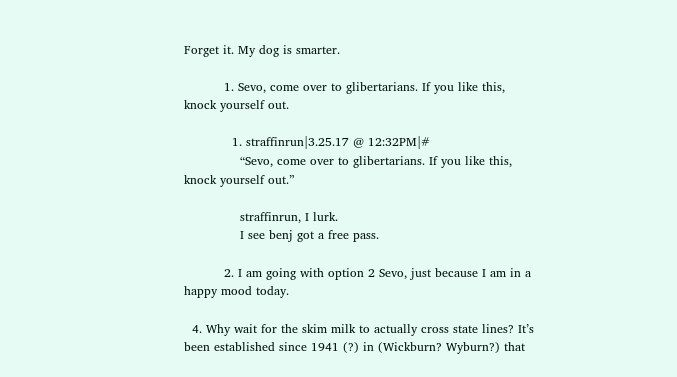Forget it. My dog is smarter.

          1. Sevo, come over to glibertarians. If you like this, knock yourself out.

            1. straffinrun|3.25.17 @ 12:32PM|#
              “Sevo, come over to glibertarians. If you like this, knock yourself out.”

              straffinrun, I lurk.
              I see benj got a free pass.

          2. I am going with option 2 Sevo, just because I am in a happy mood today.

  4. Why wait for the skim milk to actually cross state lines? It’s been established since 1941 (?) in (Wickburn? Wyburn?) that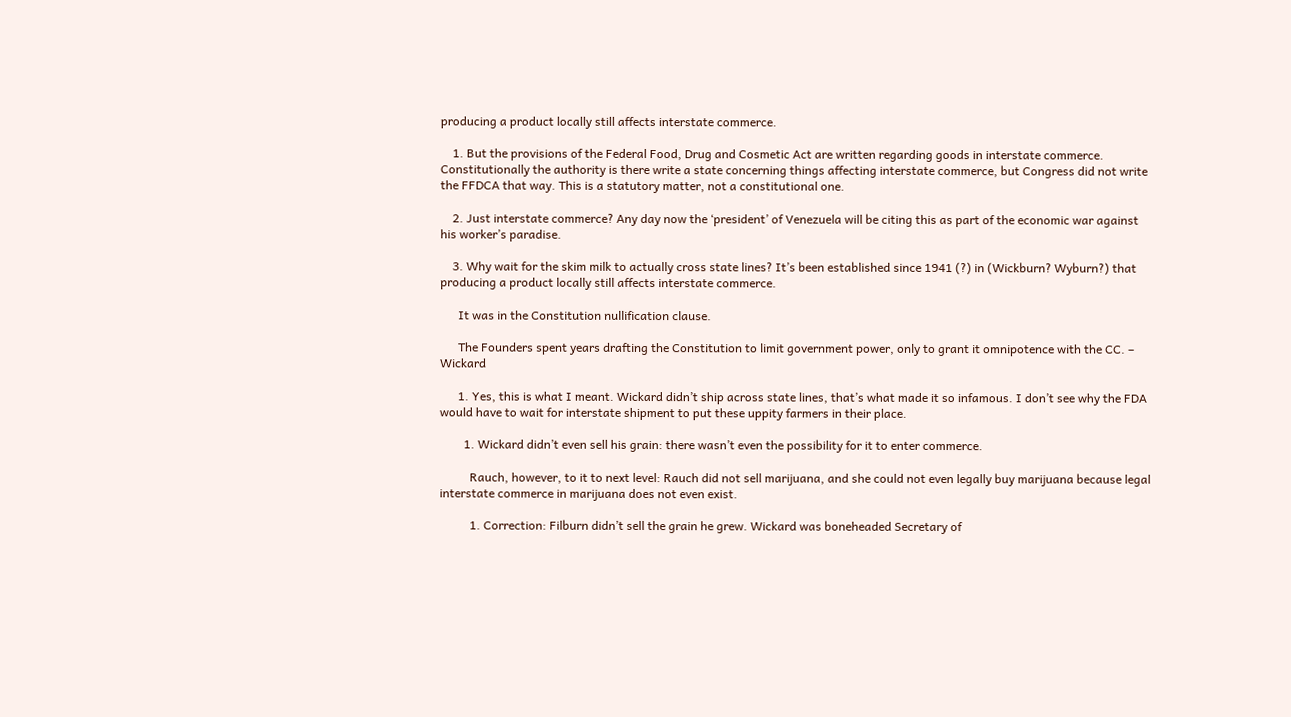producing a product locally still affects interstate commerce.

    1. But the provisions of the Federal Food, Drug and Cosmetic Act are written regarding goods in interstate commerce. Constitutionally the authority is there write a state concerning things affecting interstate commerce, but Congress did not write the FFDCA that way. This is a statutory matter, not a constitutional one.

    2. Just interstate commerce? Any day now the ‘president’ of Venezuela will be citing this as part of the economic war against his worker’s paradise.

    3. Why wait for the skim milk to actually cross state lines? It’s been established since 1941 (?) in (Wickburn? Wyburn?) that producing a product locally still affects interstate commerce.

      It was in the Constitution nullification clause.

      The Founders spent years drafting the Constitution to limit government power, only to grant it omnipotence with the CC. – Wickard

      1. Yes, this is what I meant. Wickard didn’t ship across state lines, that’s what made it so infamous. I don’t see why the FDA would have to wait for interstate shipment to put these uppity farmers in their place.

        1. Wickard didn’t even sell his grain: there wasn’t even the possibility for it to enter commerce.

          Rauch, however, to it to next level: Rauch did not sell marijuana, and she could not even legally buy marijuana because legal interstate commerce in marijuana does not even exist.

          1. Correction: Filburn didn’t sell the grain he grew. Wickard was boneheaded Secretary of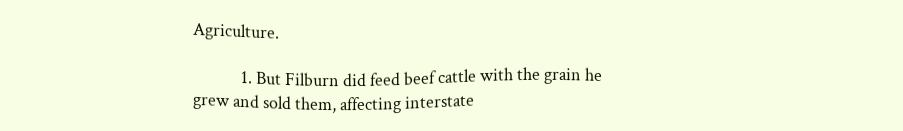Agriculture.

            1. But Filburn did feed beef cattle with the grain he grew and sold them, affecting interstate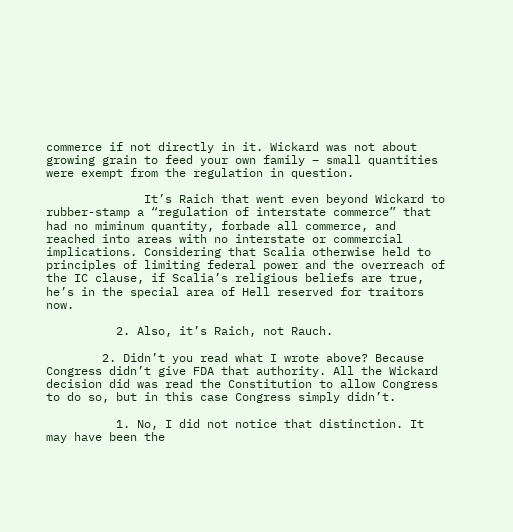commerce if not directly in it. Wickard was not about growing grain to feed your own family – small quantities were exempt from the regulation in question.

              It’s Raich that went even beyond Wickard to rubber-stamp a “regulation of interstate commerce” that had no miminum quantity, forbade all commerce, and reached into areas with no interstate or commercial implications. Considering that Scalia otherwise held to principles of limiting federal power and the overreach of the IC clause, if Scalia’s religious beliefs are true, he’s in the special area of Hell reserved for traitors now.

          2. Also, it’s Raich, not Rauch.

        2. Didn’t you read what I wrote above? Because Congress didn’t give FDA that authority. All the Wickard decision did was read the Constitution to allow Congress to do so, but in this case Congress simply didn’t.

          1. No, I did not notice that distinction. It may have been the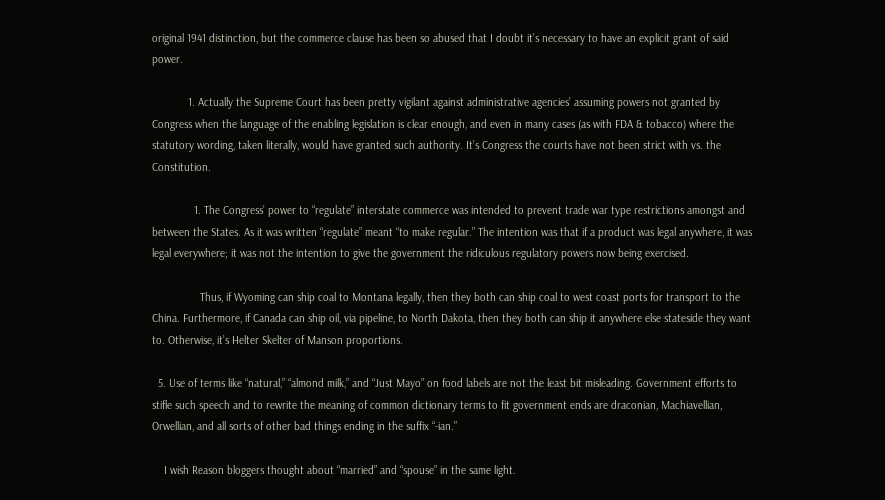original 1941 distinction, but the commerce clause has been so abused that I doubt it’s necessary to have an explicit grant of said power.

            1. Actually the Supreme Court has been pretty vigilant against administrative agencies’ assuming powers not granted by Congress when the language of the enabling legislation is clear enough, and even in many cases (as with FDA & tobacco) where the statutory wording, taken literally, would have granted such authority. It’s Congress the courts have not been strict with vs. the Constitution.

              1. The Congress’ power to “regulate” interstate commerce was intended to prevent trade war type restrictions amongst and between the States. As it was written “regulate” meant “to make regular.” The intention was that if a product was legal anywhere, it was legal everywhere; it was not the intention to give the government the ridiculous regulatory powers now being exercised.

                Thus, if Wyoming can ship coal to Montana legally, then they both can ship coal to west coast ports for transport to the China. Furthermore, if Canada can ship oil, via pipeline, to North Dakota, then they both can ship it anywhere else stateside they want to. Otherwise, it’s Helter Skelter of Manson proportions.

  5. Use of terms like “natural,” “almond milk,” and “Just Mayo” on food labels are not the least bit misleading. Government efforts to stifle such speech and to rewrite the meaning of common dictionary terms to fit government ends are draconian, Machiavellian, Orwellian, and all sorts of other bad things ending in the suffix “-ian.”

    I wish Reason bloggers thought about “married” and “spouse” in the same light.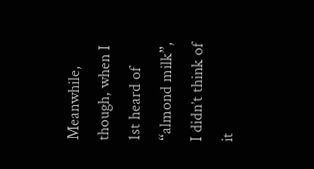Meanwhile, though, when I 1st heard of “almond milk”, I didn’t think of it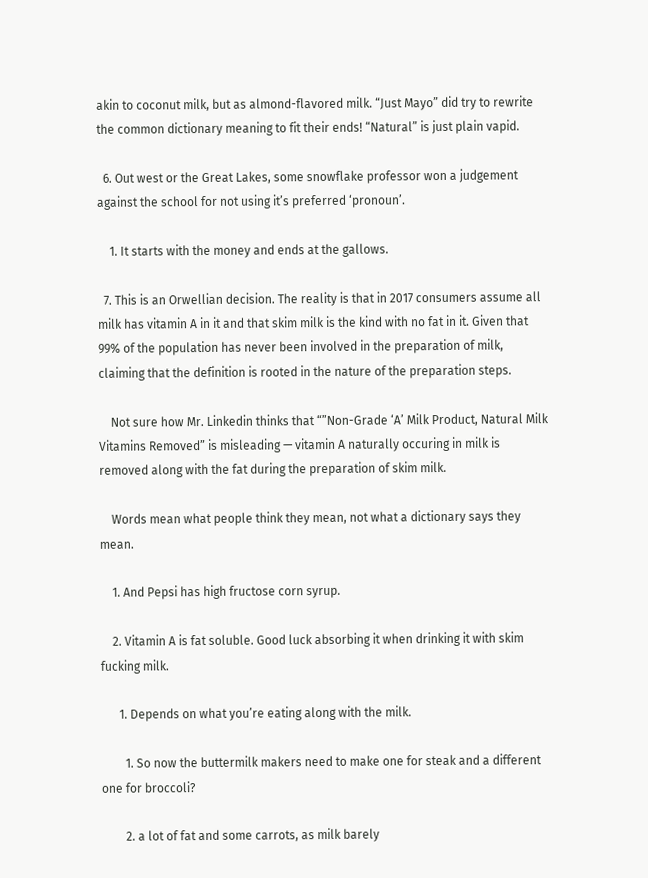akin to coconut milk, but as almond-flavored milk. “Just Mayo” did try to rewrite the common dictionary meaning to fit their ends! “Natural” is just plain vapid.

  6. Out west or the Great Lakes, some snowflake professor won a judgement against the school for not using it’s preferred ‘pronoun’.

    1. It starts with the money and ends at the gallows.

  7. This is an Orwellian decision. The reality is that in 2017 consumers assume all milk has vitamin A in it and that skim milk is the kind with no fat in it. Given that 99% of the population has never been involved in the preparation of milk, claiming that the definition is rooted in the nature of the preparation steps.

    Not sure how Mr. Linkedin thinks that “”Non-Grade ‘A’ Milk Product, Natural Milk Vitamins Removed” is misleading — vitamin A naturally occuring in milk is removed along with the fat during the preparation of skim milk.

    Words mean what people think they mean, not what a dictionary says they mean.

    1. And Pepsi has high fructose corn syrup.

    2. Vitamin A is fat soluble. Good luck absorbing it when drinking it with skim fucking milk.

      1. Depends on what you’re eating along with the milk.

        1. So now the buttermilk makers need to make one for steak and a different one for broccoli?

        2. a lot of fat and some carrots, as milk barely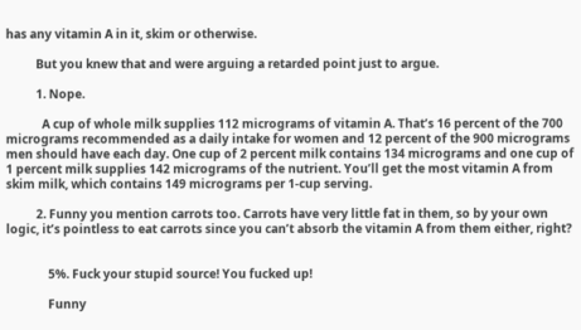has any vitamin A in it, skim or otherwise.

          But you knew that and were arguing a retarded point just to argue.

          1. Nope.

            A cup of whole milk supplies 112 micrograms of vitamin A. That’s 16 percent of the 700 micrograms recommended as a daily intake for women and 12 percent of the 900 micrograms men should have each day. One cup of 2 percent milk contains 134 micrograms and one cup of 1 percent milk supplies 142 micrograms of the nutrient. You’ll get the most vitamin A from skim milk, which contains 149 micrograms per 1-cup serving.

          2. Funny you mention carrots too. Carrots have very little fat in them, so by your own logic, it’s pointless to eat carrots since you can’t absorb the vitamin A from them either, right?


              5%. Fuck your stupid source! You fucked up!

              Funny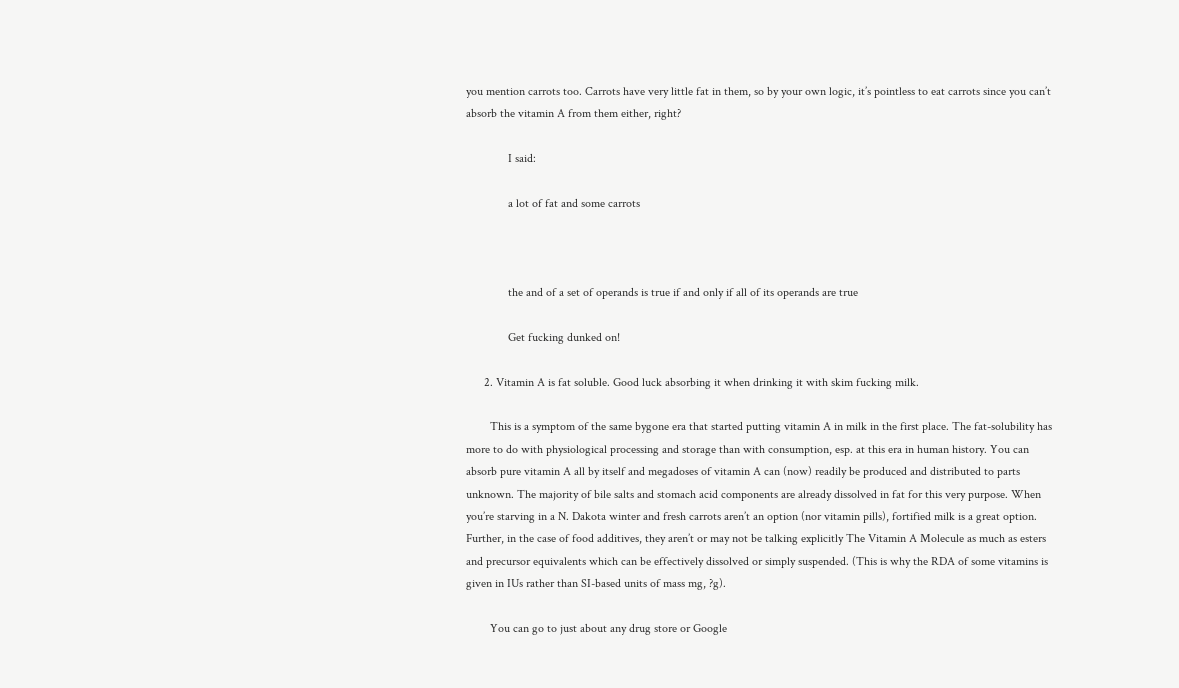you mention carrots too. Carrots have very little fat in them, so by your own logic, it’s pointless to eat carrots since you can’t absorb the vitamin A from them either, right?

              I said:

              a lot of fat and some carrots



              the and of a set of operands is true if and only if all of its operands are true

              Get fucking dunked on!

      2. Vitamin A is fat soluble. Good luck absorbing it when drinking it with skim fucking milk.

        This is a symptom of the same bygone era that started putting vitamin A in milk in the first place. The fat-solubility has more to do with physiological processing and storage than with consumption, esp. at this era in human history. You can absorb pure vitamin A all by itself and megadoses of vitamin A can (now) readily be produced and distributed to parts unknown. The majority of bile salts and stomach acid components are already dissolved in fat for this very purpose. When you’re starving in a N. Dakota winter and fresh carrots aren’t an option (nor vitamin pills), fortified milk is a great option. Further, in the case of food additives, they aren’t or may not be talking explicitly The Vitamin A Molecule as much as esters and precursor equivalents which can be effectively dissolved or simply suspended. (This is why the RDA of some vitamins is given in IUs rather than SI-based units of mass mg, ?g).

        You can go to just about any drug store or Google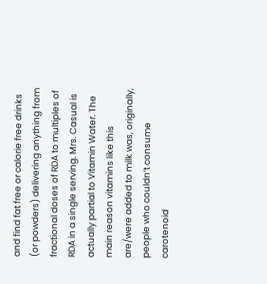and find fat free or calorie free drinks (or powders) delivering anything from fractional doses of RDA to multiples of RDA in a single serving. Mrs. Casual is actually partial to Vitamin Water. The main reason vitamins like this are/were added to milk was, originally, people who couldn’t consume carotenoid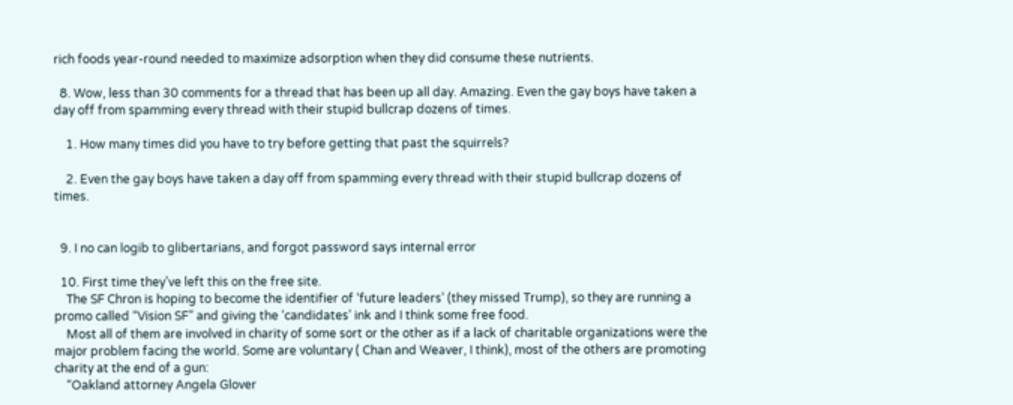rich foods year-round needed to maximize adsorption when they did consume these nutrients.

  8. Wow, less than 30 comments for a thread that has been up all day. Amazing. Even the gay boys have taken a day off from spamming every thread with their stupid bullcrap dozens of times.

    1. How many times did you have to try before getting that past the squirrels?

    2. Even the gay boys have taken a day off from spamming every thread with their stupid bullcrap dozens of times.


  9. I no can logib to glibertarians, and forgot password says internal error

  10. First time they’ve left this on the free site.
    The SF Chron is hoping to become the identifier of ‘future leaders’ (they missed Trump), so they are running a promo called “Vision SF” and giving the ‘candidates’ ink and I think some free food.
    Most all of them are involved in charity of some sort or the other as if a lack of charitable organizations were the major problem facing the world. Some are voluntary ( Chan and Weaver, I think), most of the others are promoting charity at the end of a gun:
    “Oakland attorney Angela Glover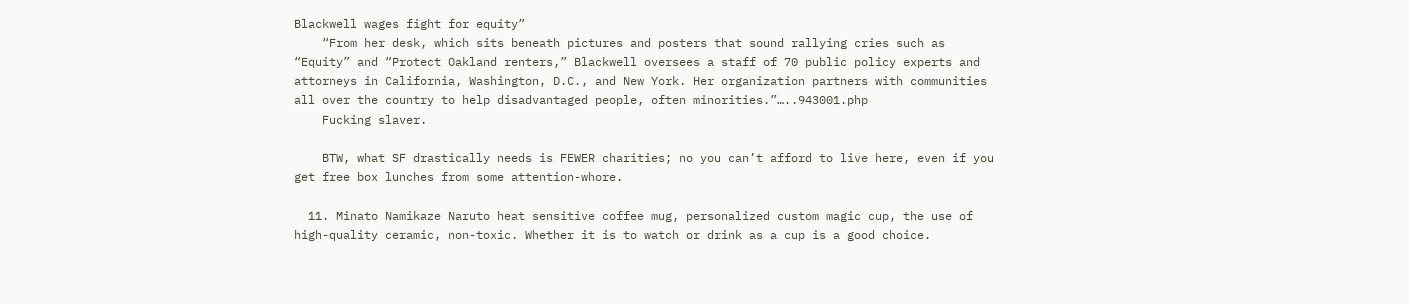Blackwell wages fight for equity”
    “From her desk, which sits beneath pictures and posters that sound rallying cries such as “Equity” and “Protect Oakland renters,” Blackwell oversees a staff of 70 public policy experts and attorneys in California, Washington, D.C., and New York. Her organization partners with communities all over the country to help disadvantaged people, often minorities.”…..943001.php
    Fucking slaver.

    BTW, what SF drastically needs is FEWER charities; no you can’t afford to live here, even if you get free box lunches from some attention-whore.

  11. Minato Namikaze Naruto heat sensitive coffee mug, personalized custom magic cup, the use of high-quality ceramic, non-toxic. Whether it is to watch or drink as a cup is a good choice.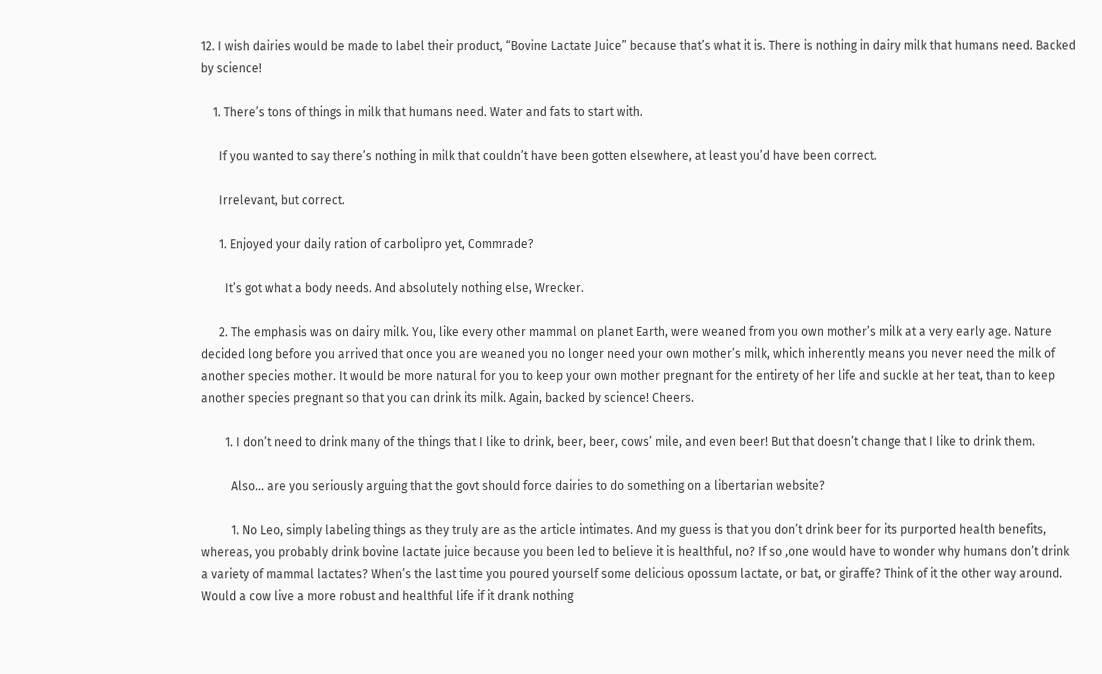12. I wish dairies would be made to label their product, “Bovine Lactate Juice” because that’s what it is. There is nothing in dairy milk that humans need. Backed by science!

    1. There’s tons of things in milk that humans need. Water and fats to start with.

      If you wanted to say there’s nothing in milk that couldn’t have been gotten elsewhere, at least you’d have been correct.

      Irrelevant, but correct.

      1. Enjoyed your daily ration of carbolipro yet, Commrade?

        It’s got what a body needs. And absolutely nothing else, Wrecker.

      2. The emphasis was on dairy milk. You, like every other mammal on planet Earth, were weaned from you own mother’s milk at a very early age. Nature decided long before you arrived that once you are weaned you no longer need your own mother’s milk, which inherently means you never need the milk of another species mother. It would be more natural for you to keep your own mother pregnant for the entirety of her life and suckle at her teat, than to keep another species pregnant so that you can drink its milk. Again, backed by science! Cheers.

        1. I don’t need to drink many of the things that I like to drink, beer, beer, cows’ mile, and even beer! But that doesn’t change that I like to drink them.

          Also… are you seriously arguing that the govt should force dairies to do something on a libertarian website?

          1. No Leo, simply labeling things as they truly are as the article intimates. And my guess is that you don’t drink beer for its purported health benefits, whereas, you probably drink bovine lactate juice because you been led to believe it is healthful, no? If so ,one would have to wonder why humans don’t drink a variety of mammal lactates? When’s the last time you poured yourself some delicious opossum lactate, or bat, or giraffe? Think of it the other way around. Would a cow live a more robust and healthful life if it drank nothing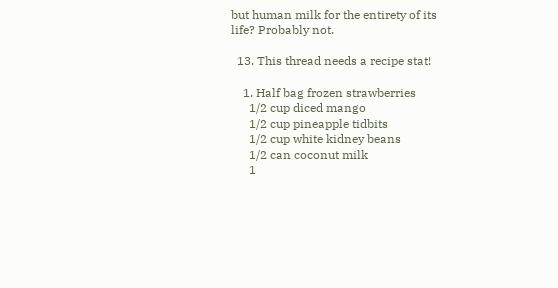but human milk for the entirety of its life? Probably not.

  13. This thread needs a recipe stat!

    1. Half bag frozen strawberries
      1/2 cup diced mango
      1/2 cup pineapple tidbits
      1/2 cup white kidney beans
      1/2 can coconut milk
      1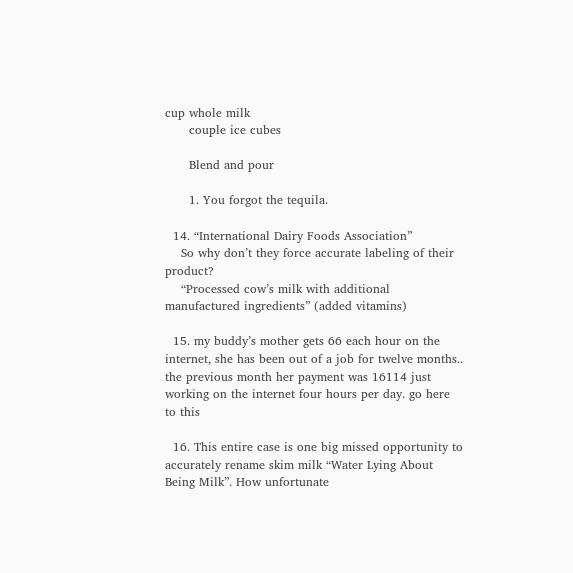cup whole milk
      couple ice cubes

      Blend and pour

      1. You forgot the tequila.

  14. “International Dairy Foods Association”
    So why don’t they force accurate labeling of their product?
    “Processed cow’s milk with additional manufactured ingredients” (added vitamins)

  15. my buddy’s mother gets 66 each hour on the internet, she has been out of a job for twelve months.. the previous month her payment was 16114 just working on the internet four hours per day. go here to this

  16. This entire case is one big missed opportunity to accurately rename skim milk “Water Lying About Being Milk”. How unfortunate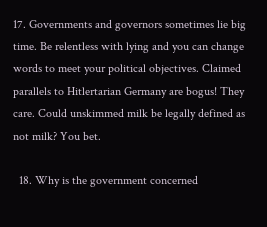17. Governments and governors sometimes lie big time. Be relentless with lying and you can change words to meet your political objectives. Claimed parallels to Hitlertarian Germany are bogus! They care. Could unskimmed milk be legally defined as not milk? You bet.

  18. Why is the government concerned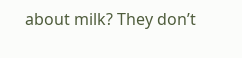about milk? They don’t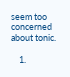seem too concerned about tonic.

    1.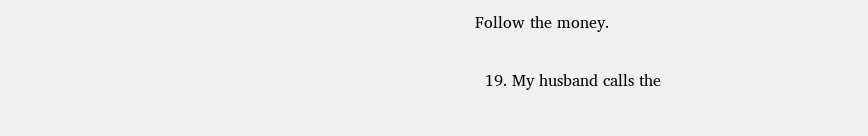Follow the money.

  19. My husband calls the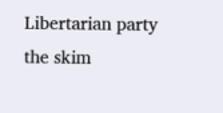Libertarian party the skim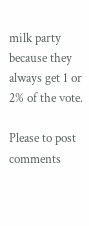milk party because they always get 1 or 2% of the vote.

Please to post comments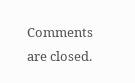Comments are closed.